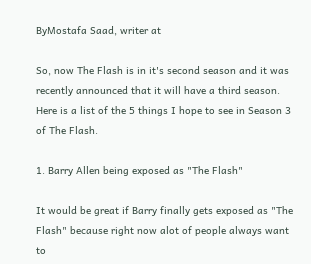ByMostafa Saad, writer at

So, now The Flash is in it's second season and it was recently announced that it will have a third season. Here is a list of the 5 things I hope to see in Season 3 of The Flash.

1. Barry Allen being exposed as "The Flash"

It would be great if Barry finally gets exposed as "The Flash" because right now alot of people always want to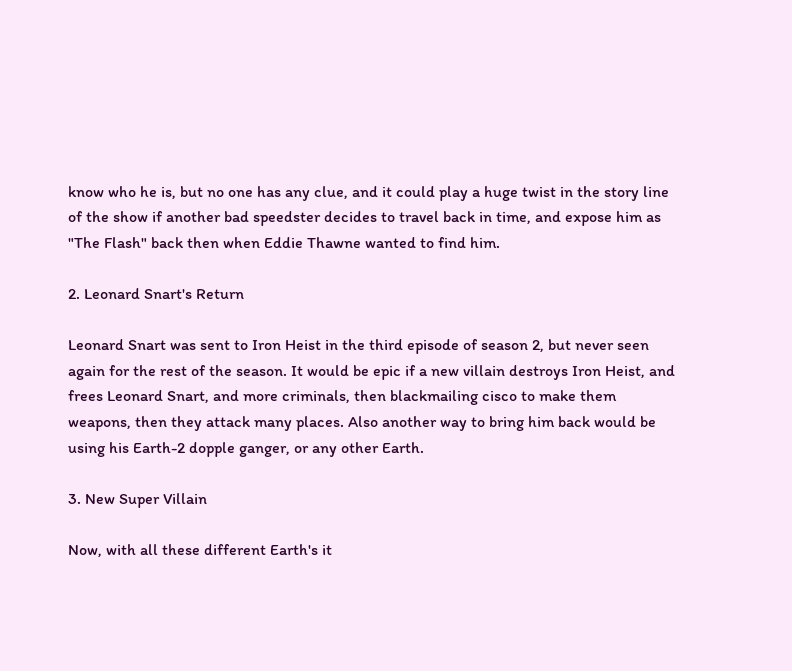know who he is, but no one has any clue, and it could play a huge twist in the story line of the show if another bad speedster decides to travel back in time, and expose him as "The Flash" back then when Eddie Thawne wanted to find him.

2. Leonard Snart's Return

Leonard Snart was sent to Iron Heist in the third episode of season 2, but never seen again for the rest of the season. It would be epic if a new villain destroys Iron Heist, and frees Leonard Snart, and more criminals, then blackmailing cisco to make them weapons, then they attack many places. Also another way to bring him back would be using his Earth-2 dopple ganger, or any other Earth.

3. New Super Villain

Now, with all these different Earth's it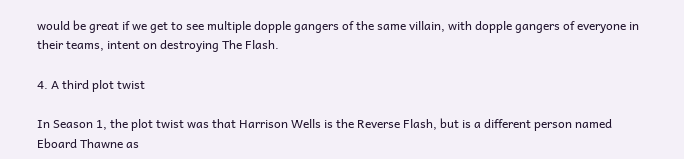would be great if we get to see multiple dopple gangers of the same villain, with dopple gangers of everyone in their teams, intent on destroying The Flash.

4. A third plot twist

In Season 1, the plot twist was that Harrison Wells is the Reverse Flash, but is a different person named Eboard Thawne as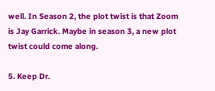well. In Season 2, the plot twist is that Zoom is Jay Garrick. Maybe in season 3, a new plot twist could come along.

5. Keep Dr.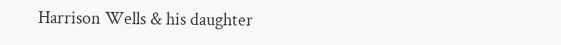Harrison Wells & his daughter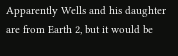Apparently Wells and his daughter are from Earth 2, but it would be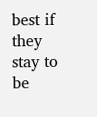best if they stay to be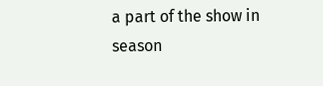a part of the show in season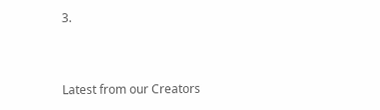3.


Latest from our Creators